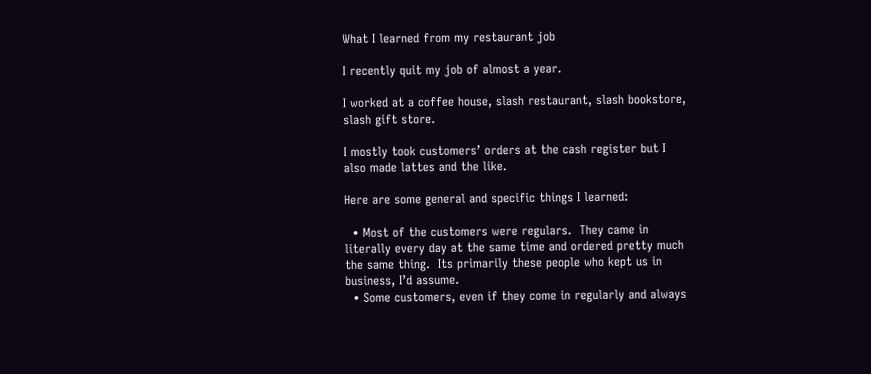What I learned from my restaurant job

I recently quit my job of almost a year.

I worked at a coffee house, slash restaurant, slash bookstore, slash gift store.

I mostly took customers’ orders at the cash register but I also made lattes and the like.

Here are some general and specific things I learned:

  • Most of the customers were regulars.  They came in literally every day at the same time and ordered pretty much the same thing.  Its primarily these people who kept us in business, I’d assume.
  • Some customers, even if they come in regularly and always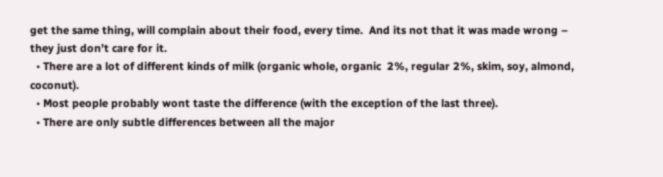get the same thing, will complain about their food, every time.  And its not that it was made wrong – they just don’t care for it.
  • There are a lot of different kinds of milk (organic whole, organic  2%, regular 2%, skim, soy, almond, coconut).
  • Most people probably wont taste the difference (with the exception of the last three).
  • There are only subtle differences between all the major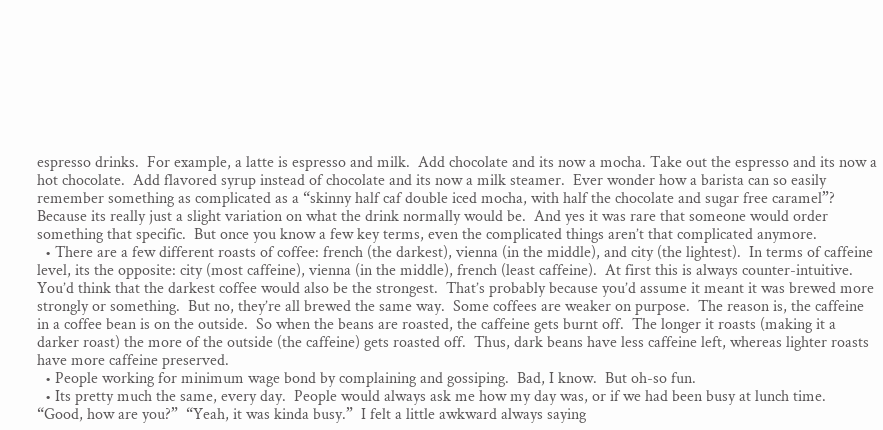espresso drinks.  For example, a latte is espresso and milk.  Add chocolate and its now a mocha. Take out the espresso and its now a hot chocolate.  Add flavored syrup instead of chocolate and its now a milk steamer.  Ever wonder how a barista can so easily remember something as complicated as a “skinny half caf double iced mocha, with half the chocolate and sugar free caramel”?  Because its really just a slight variation on what the drink normally would be.  And yes it was rare that someone would order something that specific.  But once you know a few key terms, even the complicated things aren’t that complicated anymore.
  • There are a few different roasts of coffee: french (the darkest), vienna (in the middle), and city (the lightest).  In terms of caffeine level, its the opposite: city (most caffeine), vienna (in the middle), french (least caffeine).  At first this is always counter-intuitive.  You’d think that the darkest coffee would also be the strongest.  That’s probably because you’d assume it meant it was brewed more strongly or something.  But no, they’re all brewed the same way.  Some coffees are weaker on purpose.  The reason is, the caffeine in a coffee bean is on the outside.  So when the beans are roasted, the caffeine gets burnt off.  The longer it roasts (making it a darker roast) the more of the outside (the caffeine) gets roasted off.  Thus, dark beans have less caffeine left, whereas lighter roasts have more caffeine preserved.
  • People working for minimum wage bond by complaining and gossiping.  Bad, I know.  But oh-so fun.
  • Its pretty much the same, every day.  People would always ask me how my day was, or if we had been busy at lunch time.  “Good, how are you?”  “Yeah, it was kinda busy.”  I felt a little awkward always saying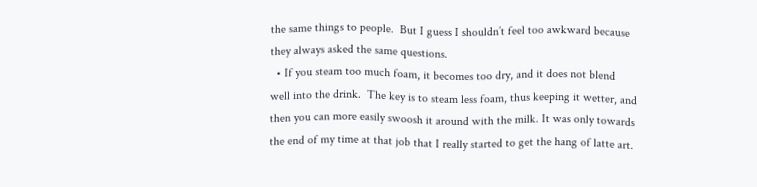the same things to people.  But I guess I shouldn’t feel too awkward because they always asked the same questions.
  • If you steam too much foam, it becomes too dry, and it does not blend well into the drink.  The key is to steam less foam, thus keeping it wetter, and then you can more easily swoosh it around with the milk. It was only towards the end of my time at that job that I really started to get the hang of latte art.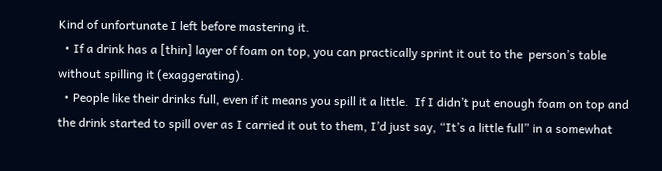Kind of unfortunate I left before mastering it.
  • If a drink has a [thin] layer of foam on top, you can practically sprint it out to the  person’s table without spilling it (exaggerating).
  • People like their drinks full, even if it means you spill it a little.  If I didn’t put enough foam on top and the drink started to spill over as I carried it out to them, I’d just say, “It’s a little full” in a somewhat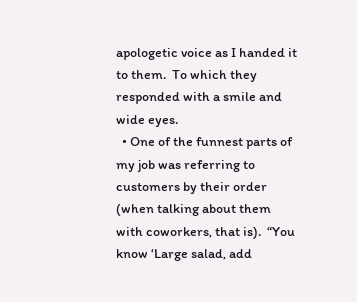apologetic voice as I handed it to them.  To which they responded with a smile and wide eyes.
  • One of the funnest parts of my job was referring to customers by their order (when talking about them with coworkers, that is).  “You know ‘Large salad, add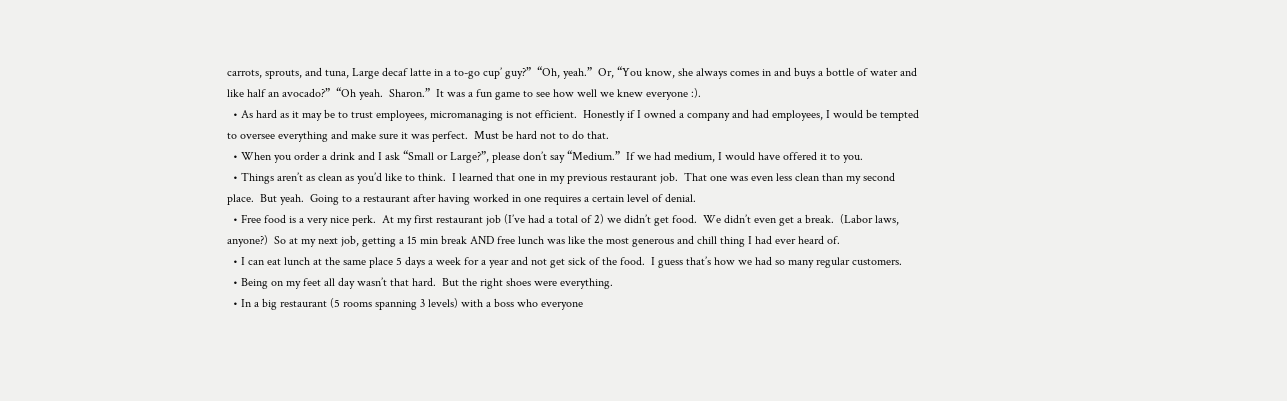carrots, sprouts, and tuna, Large decaf latte in a to-go cup’ guy?”  “Oh, yeah.”  Or, “You know, she always comes in and buys a bottle of water and like half an avocado?”  “Oh yeah.  Sharon.”  It was a fun game to see how well we knew everyone :).
  • As hard as it may be to trust employees, micromanaging is not efficient.  Honestly if I owned a company and had employees, I would be tempted to oversee everything and make sure it was perfect.  Must be hard not to do that.
  • When you order a drink and I ask “Small or Large?”, please don’t say “Medium.”  If we had medium, I would have offered it to you.
  • Things aren’t as clean as you’d like to think.  I learned that one in my previous restaurant job.  That one was even less clean than my second place.  But yeah.  Going to a restaurant after having worked in one requires a certain level of denial.
  • Free food is a very nice perk.  At my first restaurant job (I’ve had a total of 2) we didn’t get food.  We didn’t even get a break.  (Labor laws, anyone?)  So at my next job, getting a 15 min break AND free lunch was like the most generous and chill thing I had ever heard of.
  • I can eat lunch at the same place 5 days a week for a year and not get sick of the food.  I guess that’s how we had so many regular customers.
  • Being on my feet all day wasn’t that hard.  But the right shoes were everything.
  • In a big restaurant (5 rooms spanning 3 levels) with a boss who everyone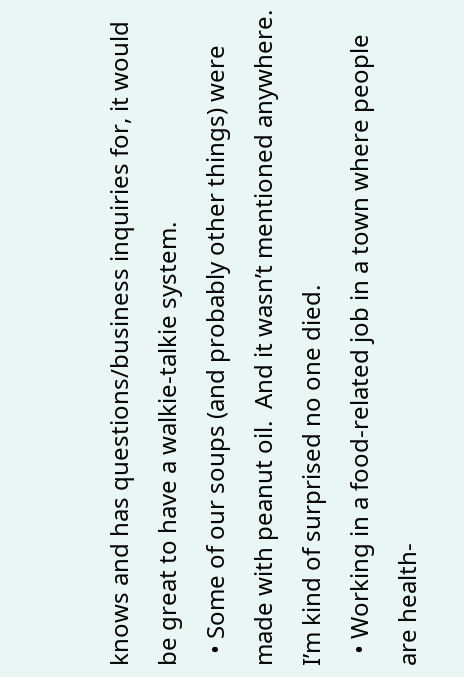knows and has questions/business inquiries for, it would be great to have a walkie-talkie system.
  • Some of our soups (and probably other things) were made with peanut oil.  And it wasn’t mentioned anywhere.  I’m kind of surprised no one died.
  • Working in a food-related job in a town where people are health-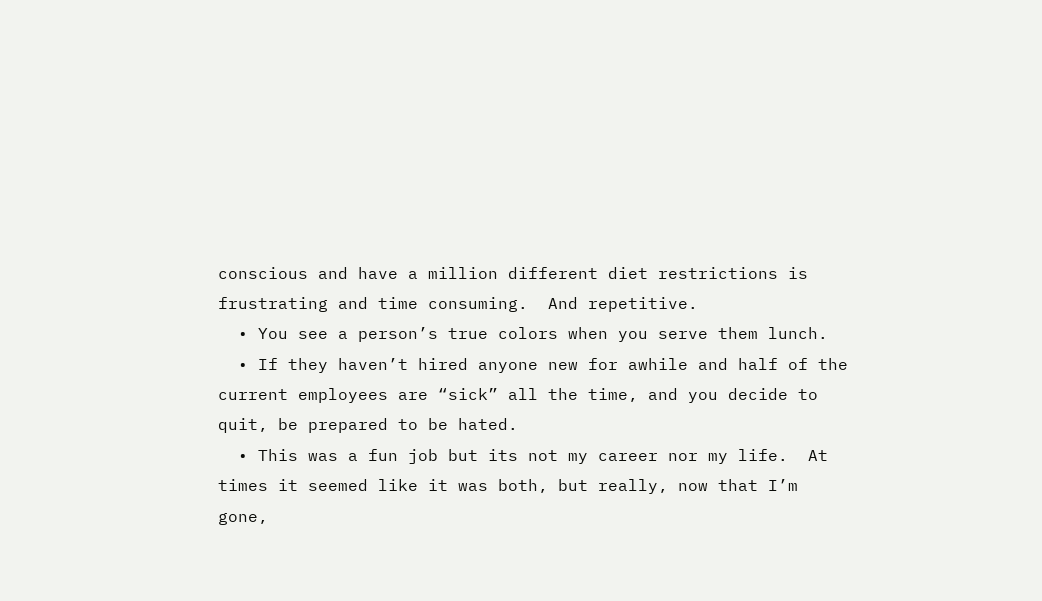conscious and have a million different diet restrictions is frustrating and time consuming.  And repetitive.
  • You see a person’s true colors when you serve them lunch.
  • If they haven’t hired anyone new for awhile and half of the current employees are “sick” all the time, and you decide to quit, be prepared to be hated.
  • This was a fun job but its not my career nor my life.  At times it seemed like it was both, but really, now that I’m gone,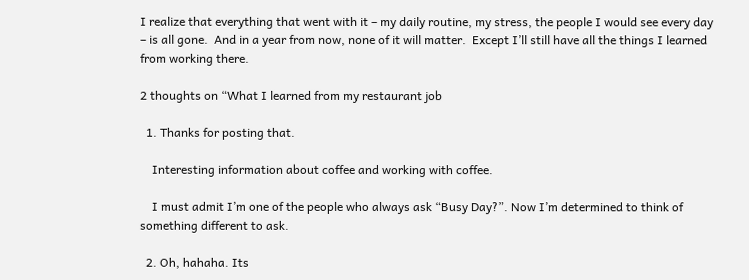I realize that everything that went with it – my daily routine, my stress, the people I would see every day – is all gone.  And in a year from now, none of it will matter.  Except I’ll still have all the things I learned from working there.

2 thoughts on “What I learned from my restaurant job

  1. Thanks for posting that.

    Interesting information about coffee and working with coffee.

    I must admit I’m one of the people who always ask “Busy Day?”. Now I’m determined to think of something different to ask.

  2. Oh, hahaha. Its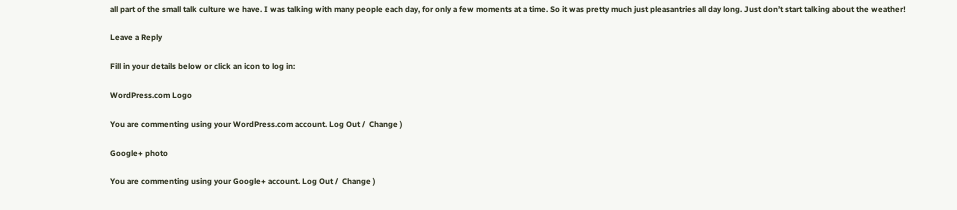all part of the small talk culture we have. I was talking with many people each day, for only a few moments at a time. So it was pretty much just pleasantries all day long. Just don’t start talking about the weather!

Leave a Reply

Fill in your details below or click an icon to log in:

WordPress.com Logo

You are commenting using your WordPress.com account. Log Out /  Change )

Google+ photo

You are commenting using your Google+ account. Log Out /  Change )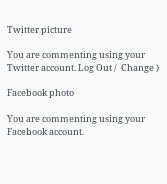Twitter picture

You are commenting using your Twitter account. Log Out /  Change )

Facebook photo

You are commenting using your Facebook account.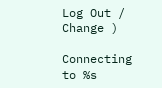Log Out /  Change )

Connecting to %s